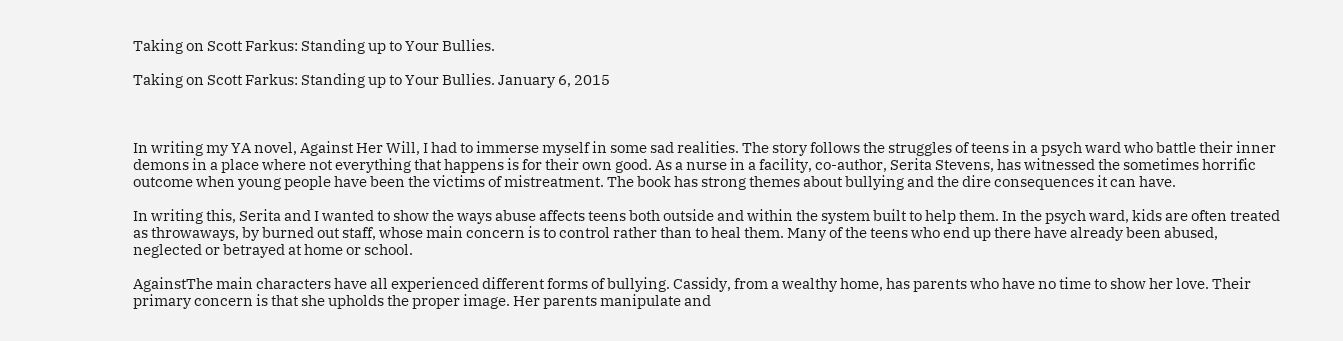Taking on Scott Farkus: Standing up to Your Bullies.

Taking on Scott Farkus: Standing up to Your Bullies. January 6, 2015



In writing my YA novel, Against Her Will, I had to immerse myself in some sad realities. The story follows the struggles of teens in a psych ward who battle their inner demons in a place where not everything that happens is for their own good. As a nurse in a facility, co-author, Serita Stevens, has witnessed the sometimes horrific outcome when young people have been the victims of mistreatment. The book has strong themes about bullying and the dire consequences it can have.

In writing this, Serita and I wanted to show the ways abuse affects teens both outside and within the system built to help them. In the psych ward, kids are often treated as throwaways, by burned out staff, whose main concern is to control rather than to heal them. Many of the teens who end up there have already been abused, neglected or betrayed at home or school.

AgainstThe main characters have all experienced different forms of bullying. Cassidy, from a wealthy home, has parents who have no time to show her love. Their primary concern is that she upholds the proper image. Her parents manipulate and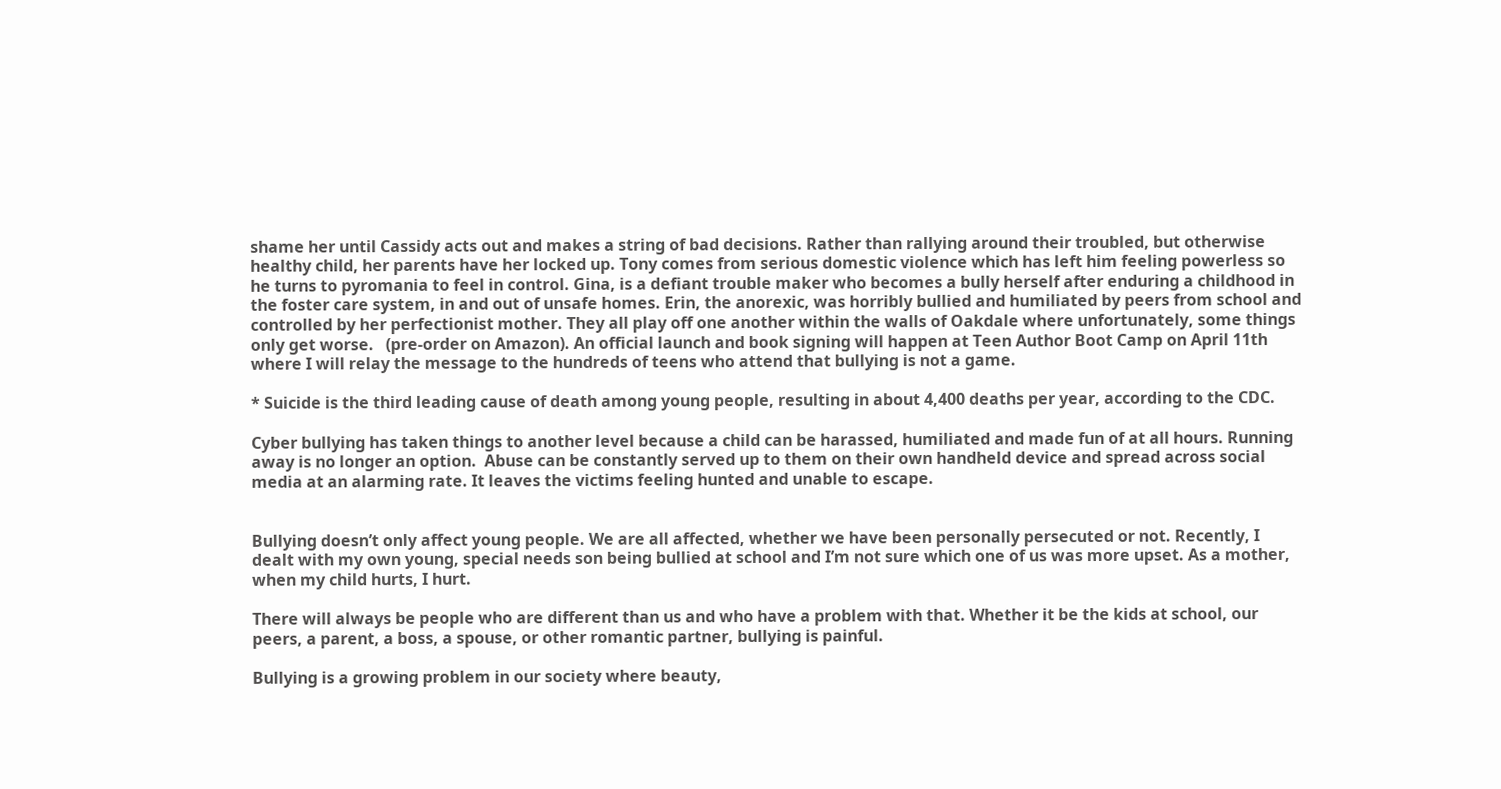shame her until Cassidy acts out and makes a string of bad decisions. Rather than rallying around their troubled, but otherwise healthy child, her parents have her locked up. Tony comes from serious domestic violence which has left him feeling powerless so he turns to pyromania to feel in control. Gina, is a defiant trouble maker who becomes a bully herself after enduring a childhood in the foster care system, in and out of unsafe homes. Erin, the anorexic, was horribly bullied and humiliated by peers from school and controlled by her perfectionist mother. They all play off one another within the walls of Oakdale where unfortunately, some things only get worse.   (pre-order on Amazon). An official launch and book signing will happen at Teen Author Boot Camp on April 11th where I will relay the message to the hundreds of teens who attend that bullying is not a game.

* Suicide is the third leading cause of death among young people, resulting in about 4,400 deaths per year, according to the CDC.

Cyber bullying has taken things to another level because a child can be harassed, humiliated and made fun of at all hours. Running away is no longer an option.  Abuse can be constantly served up to them on their own handheld device and spread across social media at an alarming rate. It leaves the victims feeling hunted and unable to escape.


Bullying doesn’t only affect young people. We are all affected, whether we have been personally persecuted or not. Recently, I dealt with my own young, special needs son being bullied at school and I’m not sure which one of us was more upset. As a mother, when my child hurts, I hurt.

There will always be people who are different than us and who have a problem with that. Whether it be the kids at school, our peers, a parent, a boss, a spouse, or other romantic partner, bullying is painful.

Bullying is a growing problem in our society where beauty,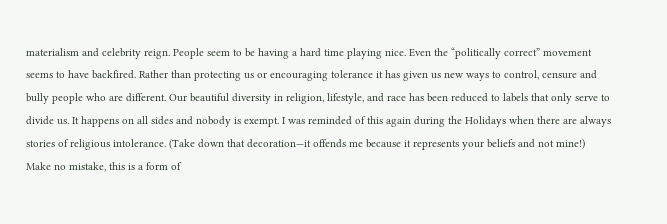materialism and celebrity reign. People seem to be having a hard time playing nice. Even the “politically correct” movement seems to have backfired. Rather than protecting us or encouraging tolerance it has given us new ways to control, censure and bully people who are different. Our beautiful diversity in religion, lifestyle, and race has been reduced to labels that only serve to divide us. It happens on all sides and nobody is exempt. I was reminded of this again during the Holidays when there are always stories of religious intolerance. (Take down that decoration—it offends me because it represents your beliefs and not mine!) Make no mistake, this is a form of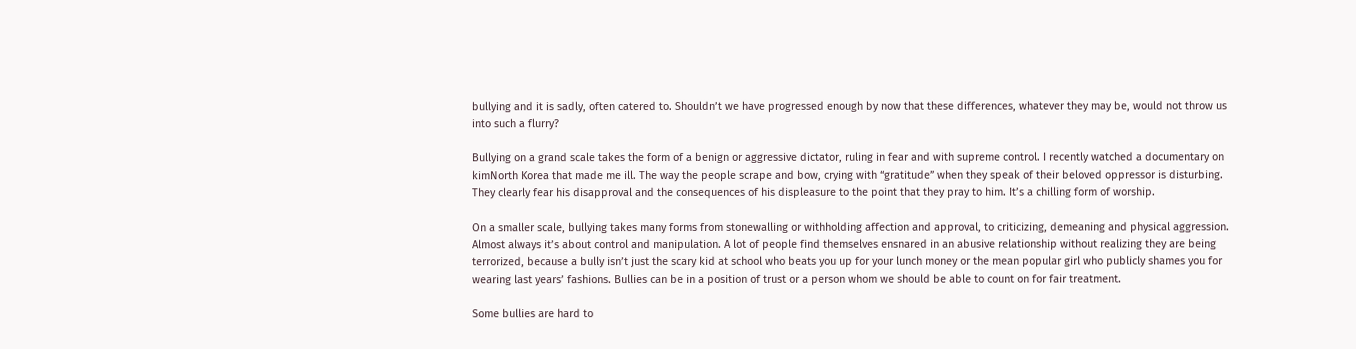bullying and it is sadly, often catered to. Shouldn’t we have progressed enough by now that these differences, whatever they may be, would not throw us into such a flurry?

Bullying on a grand scale takes the form of a benign or aggressive dictator, ruling in fear and with supreme control. I recently watched a documentary on kimNorth Korea that made me ill. The way the people scrape and bow, crying with “gratitude” when they speak of their beloved oppressor is disturbing. They clearly fear his disapproval and the consequences of his displeasure to the point that they pray to him. It’s a chilling form of worship.

On a smaller scale, bullying takes many forms from stonewalling or withholding affection and approval, to criticizing, demeaning and physical aggression. Almost always it’s about control and manipulation. A lot of people find themselves ensnared in an abusive relationship without realizing they are being terrorized, because a bully isn’t just the scary kid at school who beats you up for your lunch money or the mean popular girl who publicly shames you for wearing last years’ fashions. Bullies can be in a position of trust or a person whom we should be able to count on for fair treatment.

Some bullies are hard to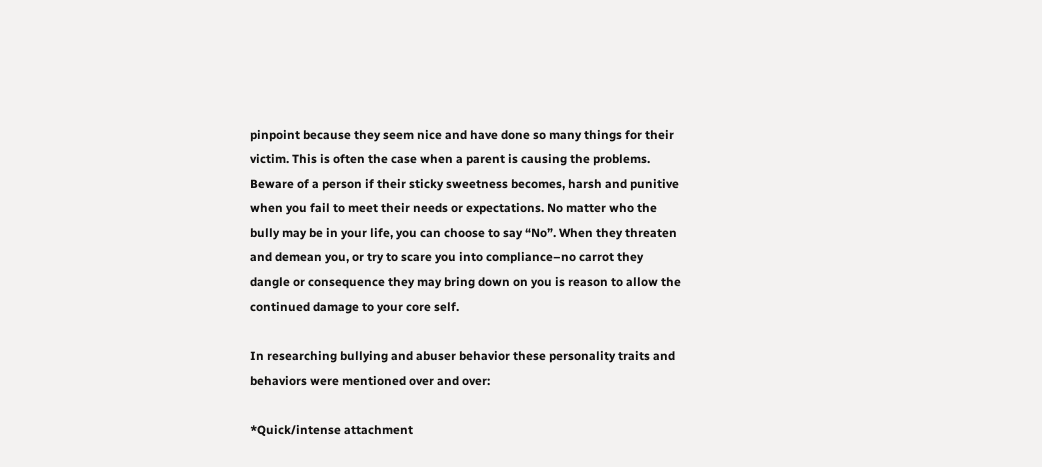pinpoint because they seem nice and have done so many things for their victim. This is often the case when a parent is causing the problems.  Beware of a person if their sticky sweetness becomes, harsh and punitive when you fail to meet their needs or expectations. No matter who the bully may be in your life, you can choose to say “No”. When they threaten and demean you, or try to scare you into compliance–no carrot they dangle or consequence they may bring down on you is reason to allow the continued damage to your core self.

In researching bullying and abuser behavior these personality traits and behaviors were mentioned over and over:

*Quick/intense attachment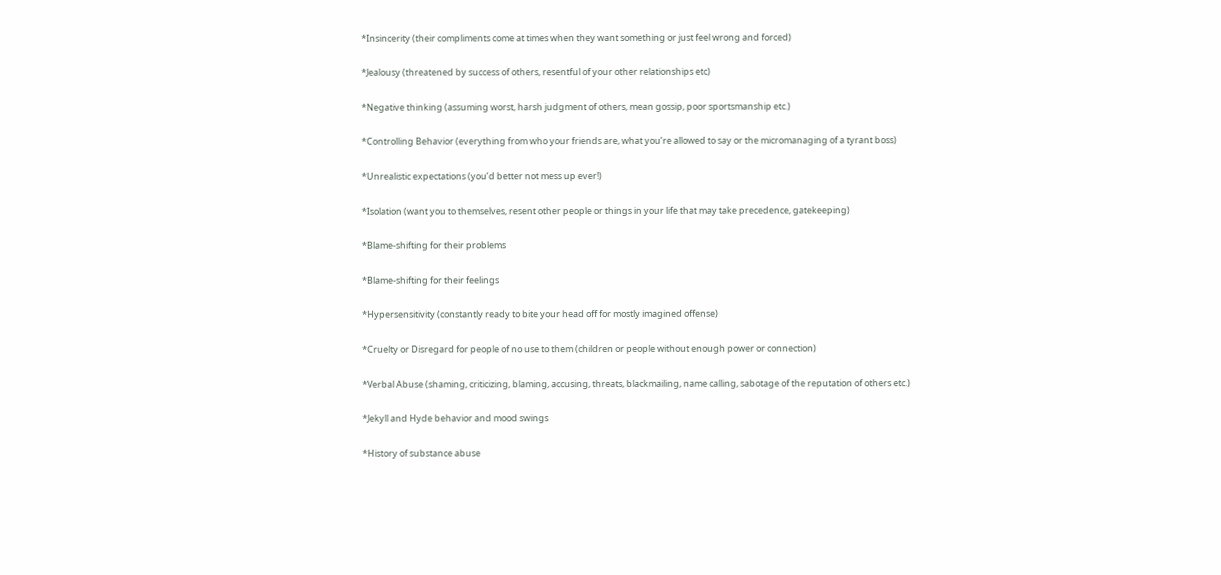*Insincerity (their compliments come at times when they want something or just feel wrong and forced)

*Jealousy (threatened by success of others, resentful of your other relationships etc)

*Negative thinking (assuming worst, harsh judgment of others, mean gossip, poor sportsmanship etc.)

*Controlling Behavior (everything from who your friends are, what you’re allowed to say or the micromanaging of a tyrant boss)

*Unrealistic expectations (you’d better not mess up ever!)

*Isolation (want you to themselves, resent other people or things in your life that may take precedence, gatekeeping)

*Blame-shifting for their problems

*Blame-shifting for their feelings

*Hypersensitivity (constantly ready to bite your head off for mostly imagined offense)

*Cruelty or Disregard for people of no use to them (children or people without enough power or connection)

*Verbal Abuse (shaming, criticizing, blaming, accusing, threats, blackmailing, name calling, sabotage of the reputation of others etc.)

*Jekyll and Hyde behavior and mood swings

*History of substance abuse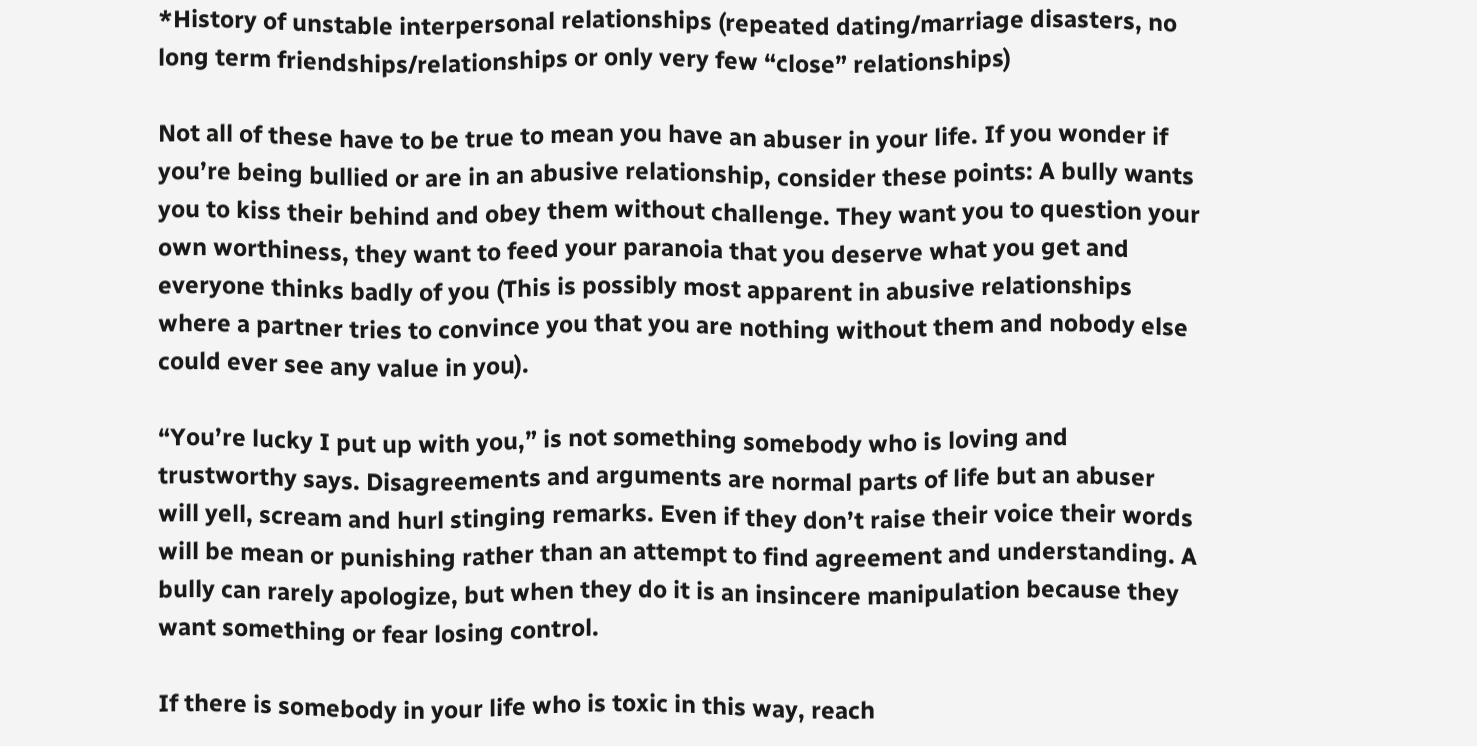*History of unstable interpersonal relationships (repeated dating/marriage disasters, no long term friendships/relationships or only very few “close” relationships)

Not all of these have to be true to mean you have an abuser in your life. If you wonder if you’re being bullied or are in an abusive relationship, consider these points: A bully wants you to kiss their behind and obey them without challenge. They want you to question your own worthiness, they want to feed your paranoia that you deserve what you get and everyone thinks badly of you (This is possibly most apparent in abusive relationships where a partner tries to convince you that you are nothing without them and nobody else could ever see any value in you).

“You’re lucky I put up with you,” is not something somebody who is loving and trustworthy says. Disagreements and arguments are normal parts of life but an abuser will yell, scream and hurl stinging remarks. Even if they don’t raise their voice their words will be mean or punishing rather than an attempt to find agreement and understanding. A bully can rarely apologize, but when they do it is an insincere manipulation because they want something or fear losing control.

If there is somebody in your life who is toxic in this way, reach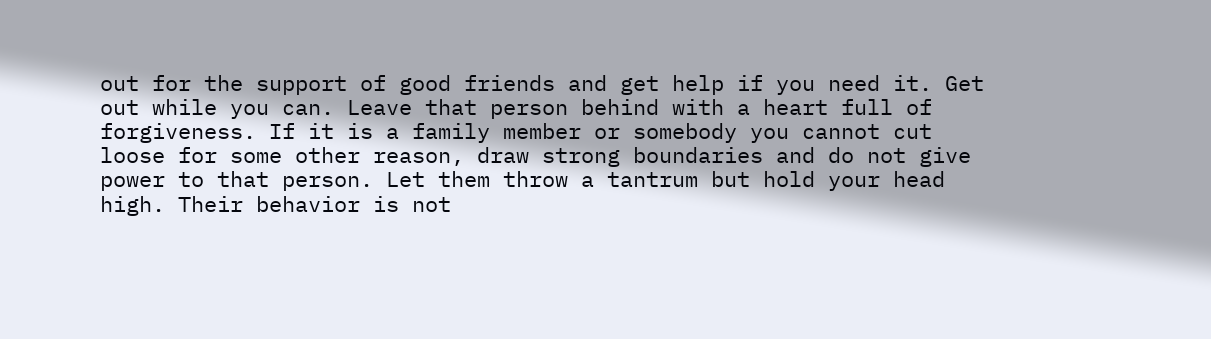out for the support of good friends and get help if you need it. Get out while you can. Leave that person behind with a heart full of forgiveness. If it is a family member or somebody you cannot cut loose for some other reason, draw strong boundaries and do not give power to that person. Let them throw a tantrum but hold your head high. Their behavior is not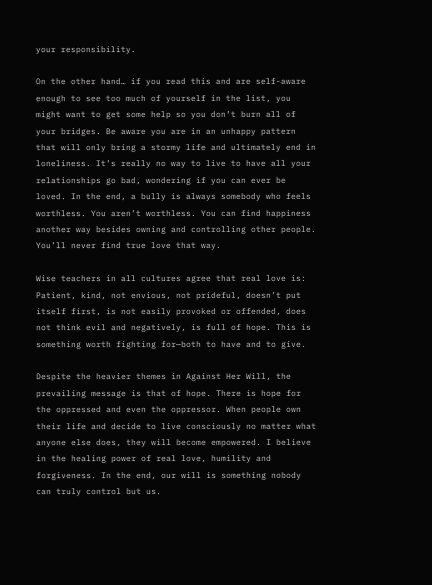your responsibility.

On the other hand… if you read this and are self-aware enough to see too much of yourself in the list, you might want to get some help so you don’t burn all of your bridges. Be aware you are in an unhappy pattern that will only bring a stormy life and ultimately end in loneliness. It’s really no way to live to have all your relationships go bad, wondering if you can ever be loved. In the end, a bully is always somebody who feels worthless. You aren’t worthless. You can find happiness another way besides owning and controlling other people. You’ll never find true love that way.

Wise teachers in all cultures agree that real love is: Patient, kind, not envious, not prideful, doesn’t put itself first, is not easily provoked or offended, does not think evil and negatively, is full of hope. This is something worth fighting for—both to have and to give.

Despite the heavier themes in Against Her Will, the prevailing message is that of hope. There is hope for the oppressed and even the oppressor. When people own their life and decide to live consciously no matter what anyone else does, they will become empowered. I believe in the healing power of real love, humility and forgiveness. In the end, our will is something nobody can truly control but us.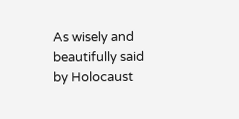As wisely and beautifully said by Holocaust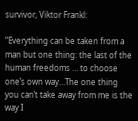survivor, Viktor Frankl:

“Everything can be taken from a man but one thing: the last of the human freedoms … to choose one’s own way…The one thing you can’t take away from me is the way I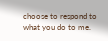choose to respond to what you do to me.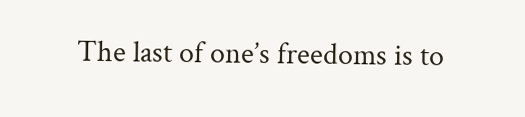The last of one’s freedoms is to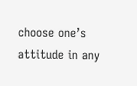choose one’s attitude in any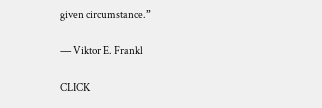given circumstance.”

― Viktor E. Frankl

CLICK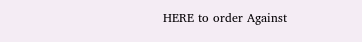HERE to order Against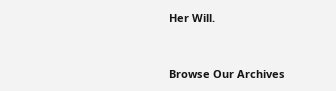Her Will.


Browse Our Archives